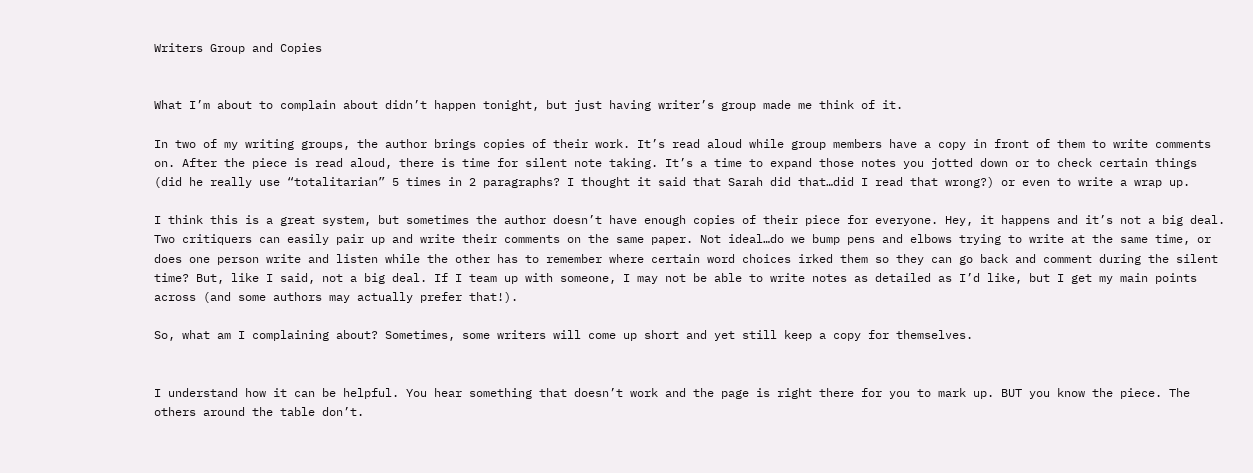Writers Group and Copies


What I’m about to complain about didn’t happen tonight, but just having writer’s group made me think of it.

In two of my writing groups, the author brings copies of their work. It’s read aloud while group members have a copy in front of them to write comments on. After the piece is read aloud, there is time for silent note taking. It’s a time to expand those notes you jotted down or to check certain things (did he really use “totalitarian” 5 times in 2 paragraphs? I thought it said that Sarah did that…did I read that wrong?) or even to write a wrap up.

I think this is a great system, but sometimes the author doesn’t have enough copies of their piece for everyone. Hey, it happens and it’s not a big deal. Two critiquers can easily pair up and write their comments on the same paper. Not ideal…do we bump pens and elbows trying to write at the same time, or does one person write and listen while the other has to remember where certain word choices irked them so they can go back and comment during the silent time? But, like I said, not a big deal. If I team up with someone, I may not be able to write notes as detailed as I’d like, but I get my main points across (and some authors may actually prefer that!).

So, what am I complaining about? Sometimes, some writers will come up short and yet still keep a copy for themselves.


I understand how it can be helpful. You hear something that doesn’t work and the page is right there for you to mark up. BUT you know the piece. The others around the table don’t.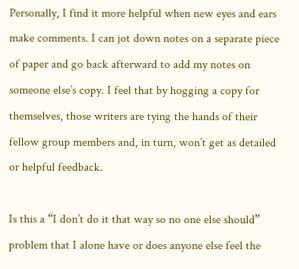Personally, I find it more helpful when new eyes and ears make comments. I can jot down notes on a separate piece of paper and go back afterward to add my notes on someone else’s copy. I feel that by hogging a copy for themselves, those writers are tying the hands of their fellow group members and, in turn, won’t get as detailed or helpful feedback.

Is this a “I don’t do it that way so no one else should” problem that I alone have or does anyone else feel the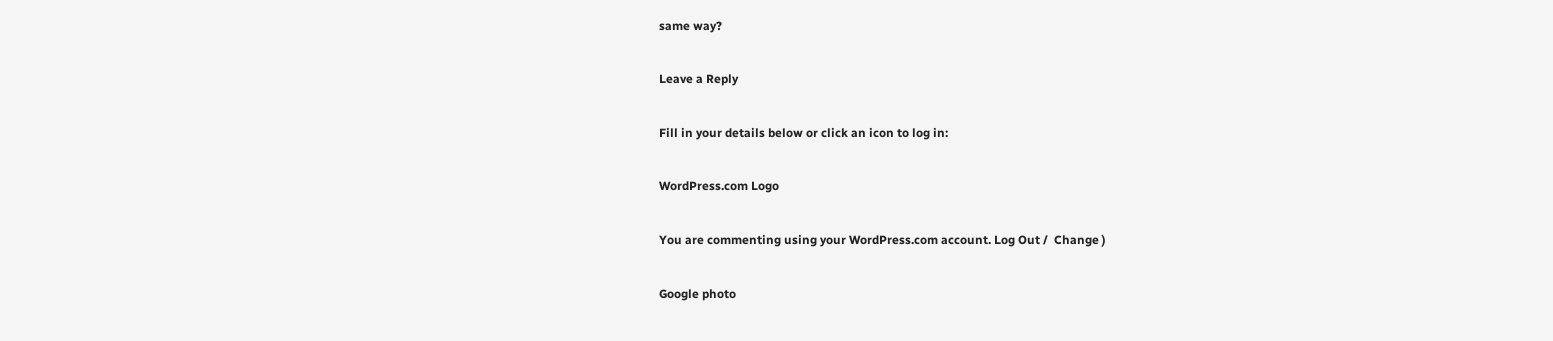same way?

Leave a Reply

Fill in your details below or click an icon to log in:

WordPress.com Logo

You are commenting using your WordPress.com account. Log Out /  Change )

Google photo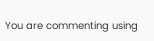You are commenting using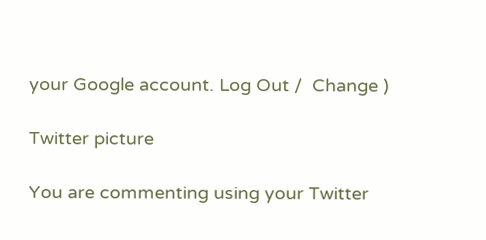your Google account. Log Out /  Change )

Twitter picture

You are commenting using your Twitter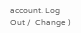account. Log Out /  Change )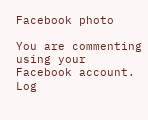Facebook photo

You are commenting using your Facebook account. Log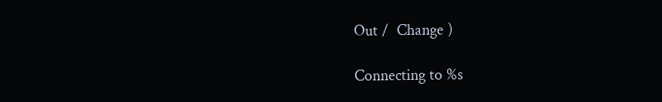Out /  Change )

Connecting to %s